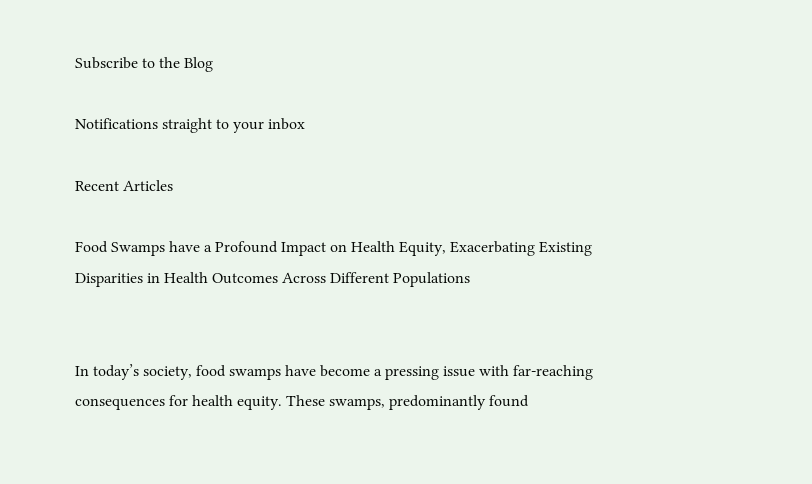Subscribe to the Blog

Notifications straight to your inbox

Recent Articles

Food Swamps have a Profound Impact on Health Equity, Exacerbating Existing Disparities in Health Outcomes Across Different Populations


In today’s society, food swamps have become a pressing issue with far-reaching consequences for health equity. These swamps, predominantly found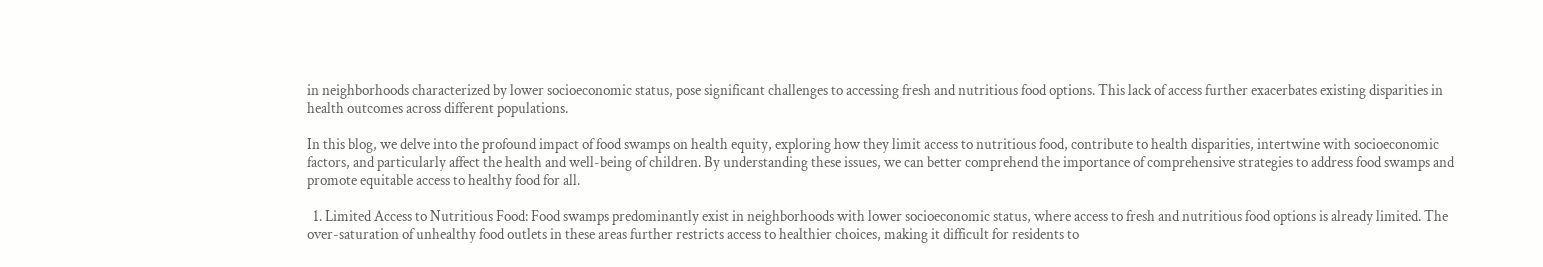in neighborhoods characterized by lower socioeconomic status, pose significant challenges to accessing fresh and nutritious food options. This lack of access further exacerbates existing disparities in health outcomes across different populations.

In this blog, we delve into the profound impact of food swamps on health equity, exploring how they limit access to nutritious food, contribute to health disparities, intertwine with socioeconomic factors, and particularly affect the health and well-being of children. By understanding these issues, we can better comprehend the importance of comprehensive strategies to address food swamps and promote equitable access to healthy food for all.

  1. Limited Access to Nutritious Food: Food swamps predominantly exist in neighborhoods with lower socioeconomic status, where access to fresh and nutritious food options is already limited. The over-saturation of unhealthy food outlets in these areas further restricts access to healthier choices, making it difficult for residents to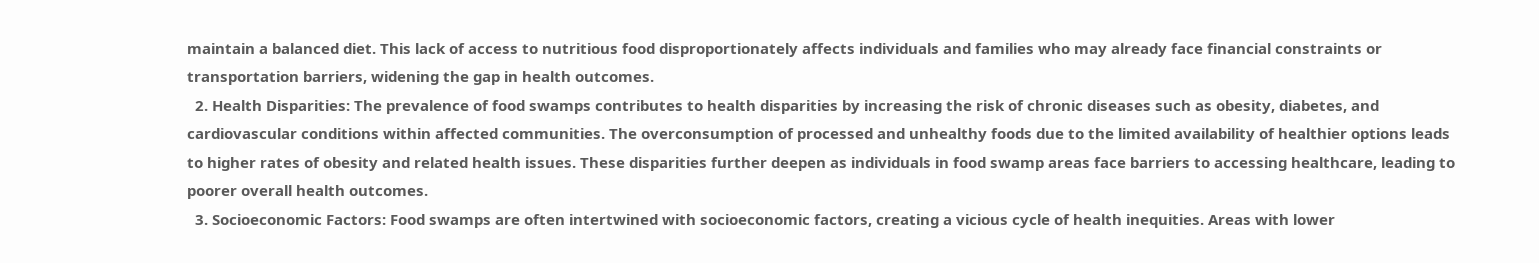maintain a balanced diet. This lack of access to nutritious food disproportionately affects individuals and families who may already face financial constraints or transportation barriers, widening the gap in health outcomes.
  2. Health Disparities: The prevalence of food swamps contributes to health disparities by increasing the risk of chronic diseases such as obesity, diabetes, and cardiovascular conditions within affected communities. The overconsumption of processed and unhealthy foods due to the limited availability of healthier options leads to higher rates of obesity and related health issues. These disparities further deepen as individuals in food swamp areas face barriers to accessing healthcare, leading to poorer overall health outcomes.
  3. Socioeconomic Factors: Food swamps are often intertwined with socioeconomic factors, creating a vicious cycle of health inequities. Areas with lower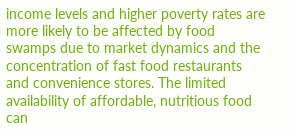income levels and higher poverty rates are more likely to be affected by food swamps due to market dynamics and the concentration of fast food restaurants and convenience stores. The limited availability of affordable, nutritious food can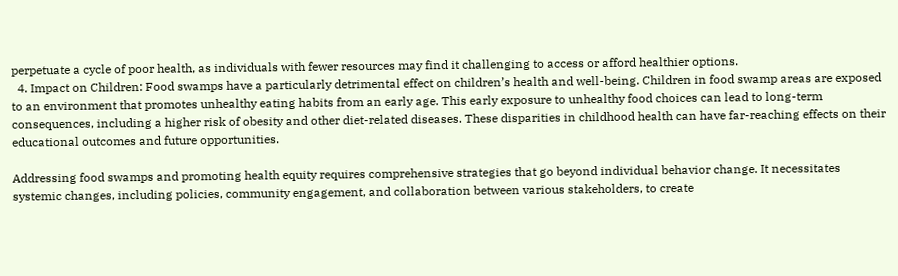perpetuate a cycle of poor health, as individuals with fewer resources may find it challenging to access or afford healthier options.
  4. Impact on Children: Food swamps have a particularly detrimental effect on children’s health and well-being. Children in food swamp areas are exposed to an environment that promotes unhealthy eating habits from an early age. This early exposure to unhealthy food choices can lead to long-term consequences, including a higher risk of obesity and other diet-related diseases. These disparities in childhood health can have far-reaching effects on their educational outcomes and future opportunities.

Addressing food swamps and promoting health equity requires comprehensive strategies that go beyond individual behavior change. It necessitates systemic changes, including policies, community engagement, and collaboration between various stakeholders, to create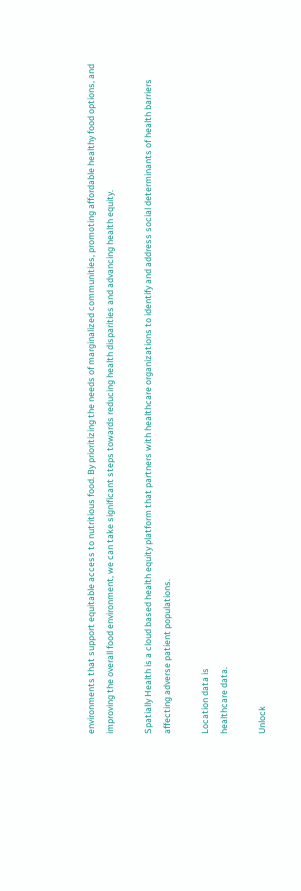environments that support equitable access to nutritious food. By prioritizing the needs of marginalized communities, promoting affordable healthy food options, and improving the overall food environment, we can take significant steps towards reducing health disparities and advancing health equity.

Spatially Health is a cloud based health equity platform that partners with healthcare organizations to identify and address social determinants of health barriers affecting adverse patient populations.

Location data is
healthcare data.

Unlock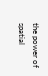the power of spatial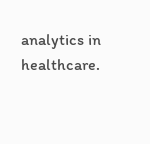analytics in healthcare.